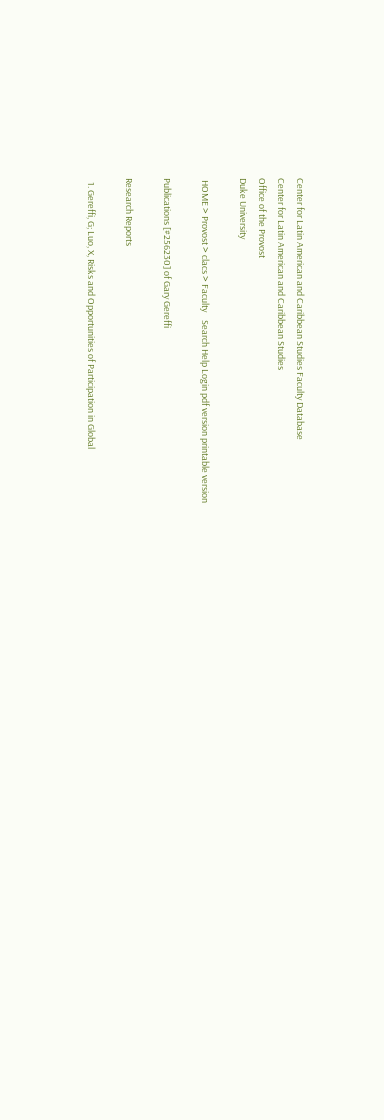Center for Latin American and Caribbean Studies Faculty Database
Center for Latin American and Caribbean Studies
Office of the Provost
Duke University

 HOME > Provost > clacs > Faculty    Search Help Login pdf version printable version

Publications [#256230] of Gary Gereffi

Research Reports

  1. Gereffi, G; Luo, X, Risks and Opportunities of Participation in Global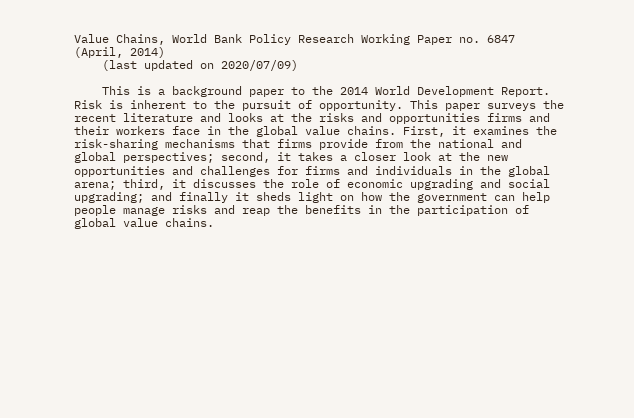Value Chains, World Bank Policy Research Working Paper no. 6847 (April, 2014)
    (last updated on 2020/07/09)

    This is a background paper to the 2014 World Development Report. Risk is inherent to the pursuit of opportunity. This paper surveys the recent literature and looks at the risks and opportunities firms and their workers face in the global value chains. First, it examines the risk-sharing mechanisms that firms provide from the national and global perspectives; second, it takes a closer look at the new opportunities and challenges for firms and individuals in the global arena; third, it discusses the role of economic upgrading and social upgrading; and finally it sheds light on how the government can help people manage risks and reap the benefits in the participation of global value chains.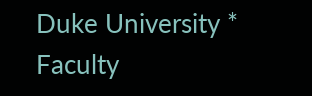Duke University * Faculty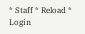* Staff * Reload * Login